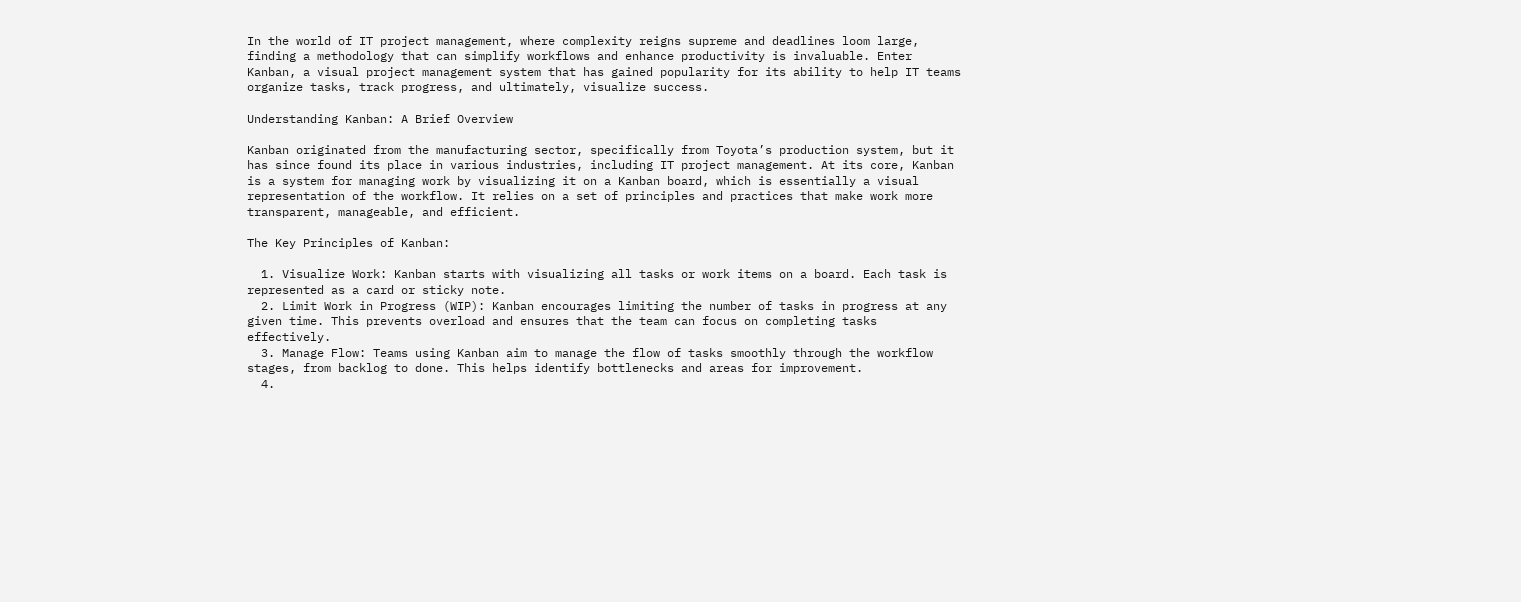In the world of IT project management, where complexity reigns supreme and deadlines loom large, finding a methodology that can simplify workflows and enhance productivity is invaluable. Enter Kanban, a visual project management system that has gained popularity for its ability to help IT teams organize tasks, track progress, and ultimately, visualize success.

Understanding Kanban: A Brief Overview

Kanban originated from the manufacturing sector, specifically from Toyota’s production system, but it has since found its place in various industries, including IT project management. At its core, Kanban is a system for managing work by visualizing it on a Kanban board, which is essentially a visual representation of the workflow. It relies on a set of principles and practices that make work more transparent, manageable, and efficient.

The Key Principles of Kanban:

  1. Visualize Work: Kanban starts with visualizing all tasks or work items on a board. Each task is represented as a card or sticky note.
  2. Limit Work in Progress (WIP): Kanban encourages limiting the number of tasks in progress at any given time. This prevents overload and ensures that the team can focus on completing tasks effectively.
  3. Manage Flow: Teams using Kanban aim to manage the flow of tasks smoothly through the workflow stages, from backlog to done. This helps identify bottlenecks and areas for improvement.
  4.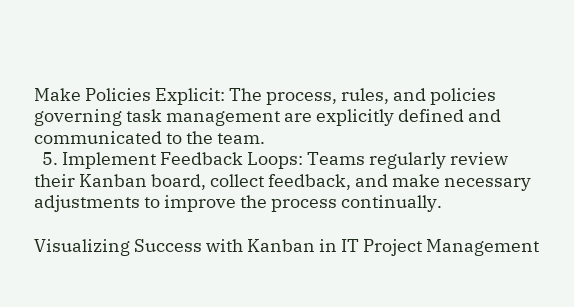Make Policies Explicit: The process, rules, and policies governing task management are explicitly defined and communicated to the team.
  5. Implement Feedback Loops: Teams regularly review their Kanban board, collect feedback, and make necessary adjustments to improve the process continually.

Visualizing Success with Kanban in IT Project Management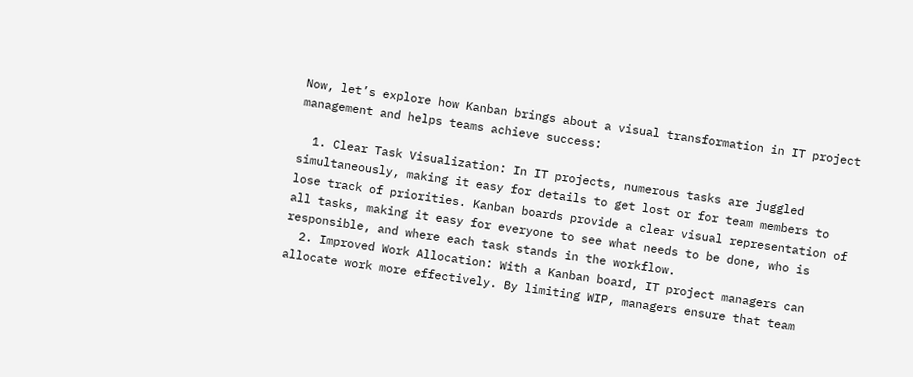Now, let’s explore how Kanban brings about a visual transformation in IT project management and helps teams achieve success:

  1. Clear Task Visualization: In IT projects, numerous tasks are juggled simultaneously, making it easy for details to get lost or for team members to lose track of priorities. Kanban boards provide a clear visual representation of all tasks, making it easy for everyone to see what needs to be done, who is responsible, and where each task stands in the workflow.
  2. Improved Work Allocation: With a Kanban board, IT project managers can allocate work more effectively. By limiting WIP, managers ensure that team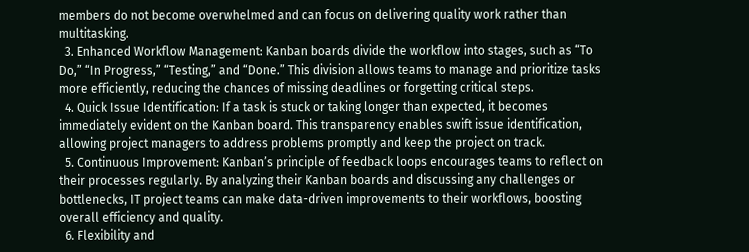members do not become overwhelmed and can focus on delivering quality work rather than multitasking.
  3. Enhanced Workflow Management: Kanban boards divide the workflow into stages, such as “To Do,” “In Progress,” “Testing,” and “Done.” This division allows teams to manage and prioritize tasks more efficiently, reducing the chances of missing deadlines or forgetting critical steps.
  4. Quick Issue Identification: If a task is stuck or taking longer than expected, it becomes immediately evident on the Kanban board. This transparency enables swift issue identification, allowing project managers to address problems promptly and keep the project on track.
  5. Continuous Improvement: Kanban’s principle of feedback loops encourages teams to reflect on their processes regularly. By analyzing their Kanban boards and discussing any challenges or bottlenecks, IT project teams can make data-driven improvements to their workflows, boosting overall efficiency and quality.
  6. Flexibility and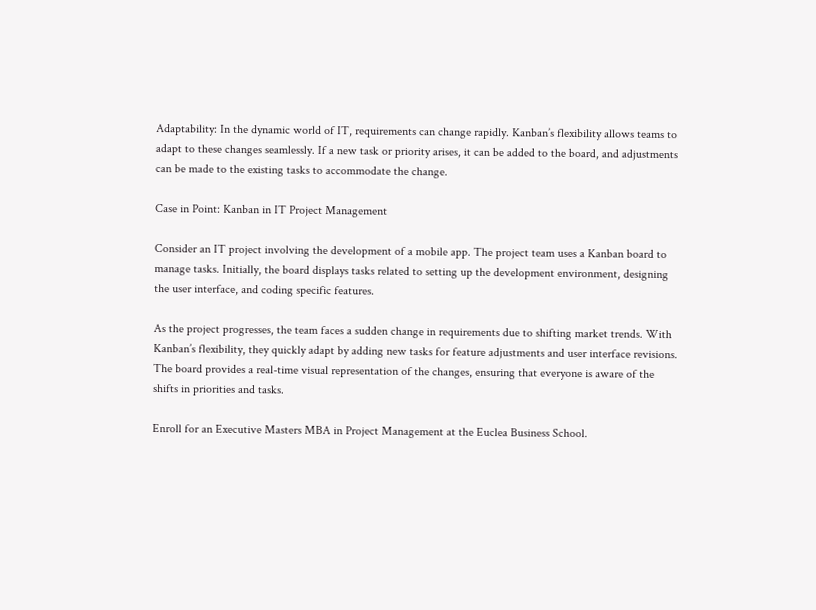Adaptability: In the dynamic world of IT, requirements can change rapidly. Kanban’s flexibility allows teams to adapt to these changes seamlessly. If a new task or priority arises, it can be added to the board, and adjustments can be made to the existing tasks to accommodate the change.

Case in Point: Kanban in IT Project Management

Consider an IT project involving the development of a mobile app. The project team uses a Kanban board to manage tasks. Initially, the board displays tasks related to setting up the development environment, designing the user interface, and coding specific features.

As the project progresses, the team faces a sudden change in requirements due to shifting market trends. With Kanban’s flexibility, they quickly adapt by adding new tasks for feature adjustments and user interface revisions. The board provides a real-time visual representation of the changes, ensuring that everyone is aware of the shifts in priorities and tasks.

Enroll for an Executive Masters MBA in Project Management at the Euclea Business School.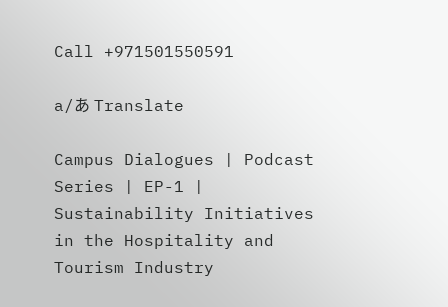Call +971501550591

a/あ Translate

Campus Dialogues | Podcast Series | EP-1 | Sustainability Initiatives in the Hospitality and Tourism Industry